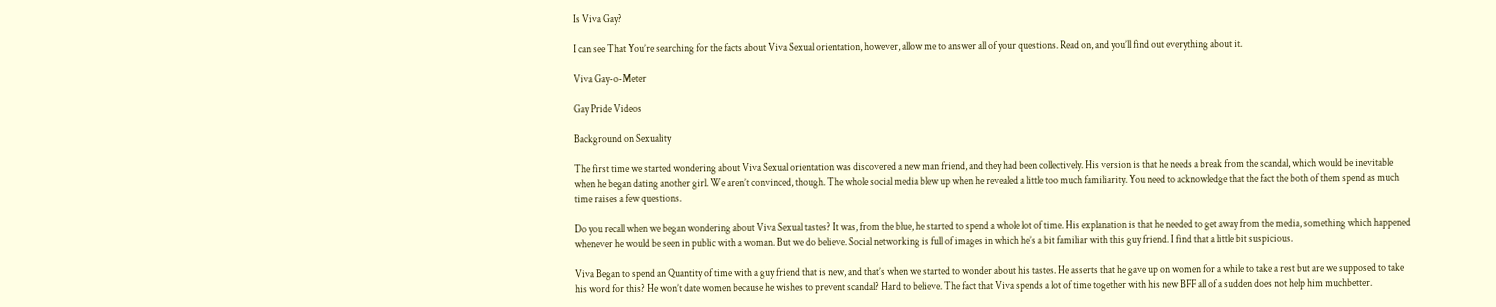Is Viva Gay?

I can see That You’re searching for the facts about Viva Sexual orientation, however, allow me to answer all of your questions. Read on, and you’ll find out everything about it.

Viva Gay-o-Meter

Gay Pride Videos

Background on Sexuality

The first time we started wondering about Viva Sexual orientation was discovered a new man friend, and they had been collectively. His version is that he needs a break from the scandal, which would be inevitable when he began dating another girl. We aren’t convinced, though. The whole social media blew up when he revealed a little too much familiarity. You need to acknowledge that the fact the both of them spend as much time raises a few questions.

Do you recall when we began wondering about Viva Sexual tastes? It was, from the blue, he started to spend a whole lot of time. His explanation is that he needed to get away from the media, something which happened whenever he would be seen in public with a woman. But we do believe. Social networking is full of images in which he’s a bit familiar with this guy friend. I find that a little bit suspicious.

Viva Began to spend an Quantity of time with a guy friend that is new, and that’s when we started to wonder about his tastes. He asserts that he gave up on women for a while to take a rest but are we supposed to take his word for this? He won’t date women because he wishes to prevent scandal? Hard to believe. The fact that Viva spends a lot of time together with his new BFF all of a sudden does not help him muchbetter.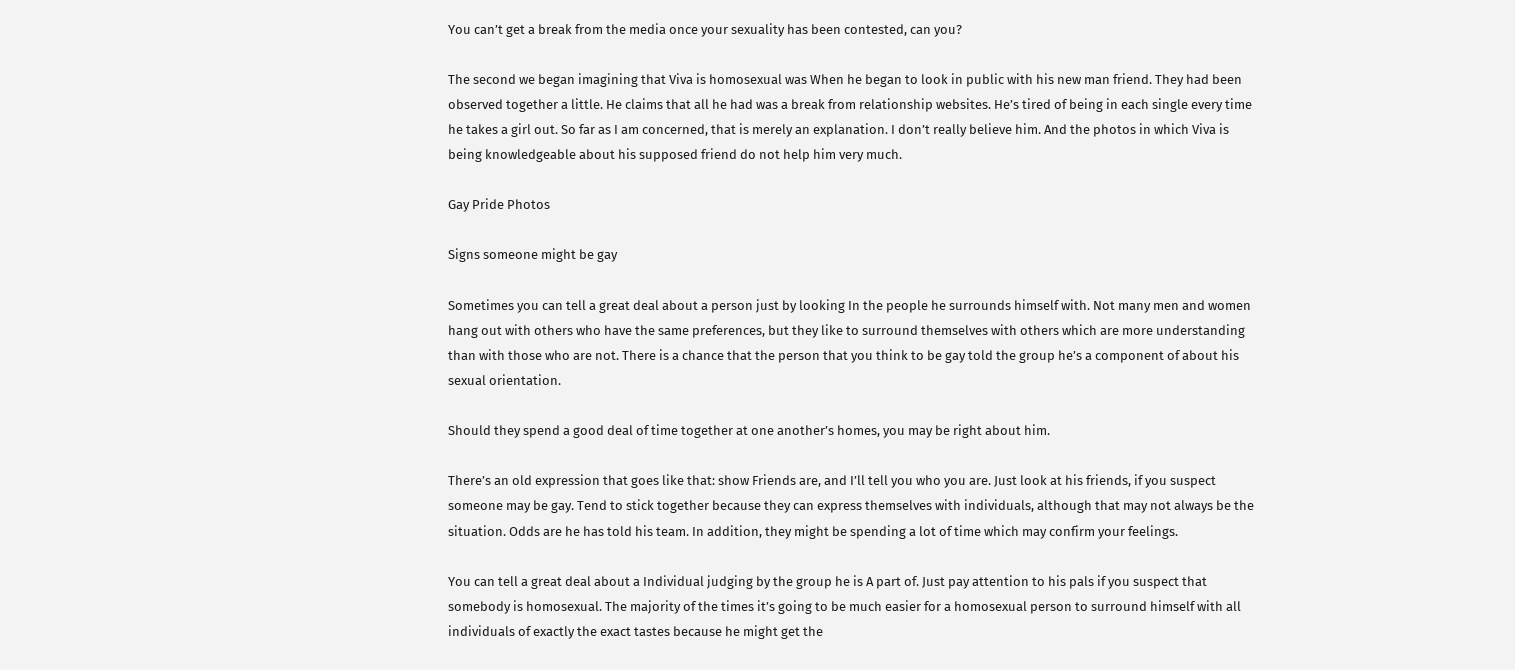You can’t get a break from the media once your sexuality has been contested, can you?

The second we began imagining that Viva is homosexual was When he began to look in public with his new man friend. They had been observed together a little. He claims that all he had was a break from relationship websites. He’s tired of being in each single every time he takes a girl out. So far as I am concerned, that is merely an explanation. I don’t really believe him. And the photos in which Viva is being knowledgeable about his supposed friend do not help him very much.

Gay Pride Photos

Signs someone might be gay

Sometimes you can tell a great deal about a person just by looking In the people he surrounds himself with. Not many men and women hang out with others who have the same preferences, but they like to surround themselves with others which are more understanding than with those who are not. There is a chance that the person that you think to be gay told the group he’s a component of about his sexual orientation.

Should they spend a good deal of time together at one another’s homes, you may be right about him.

There’s an old expression that goes like that: show Friends are, and I’ll tell you who you are. Just look at his friends, if you suspect someone may be gay. Tend to stick together because they can express themselves with individuals, although that may not always be the situation. Odds are he has told his team. In addition, they might be spending a lot of time which may confirm your feelings.

You can tell a great deal about a Individual judging by the group he is A part of. Just pay attention to his pals if you suspect that somebody is homosexual. The majority of the times it’s going to be much easier for a homosexual person to surround himself with all individuals of exactly the exact tastes because he might get the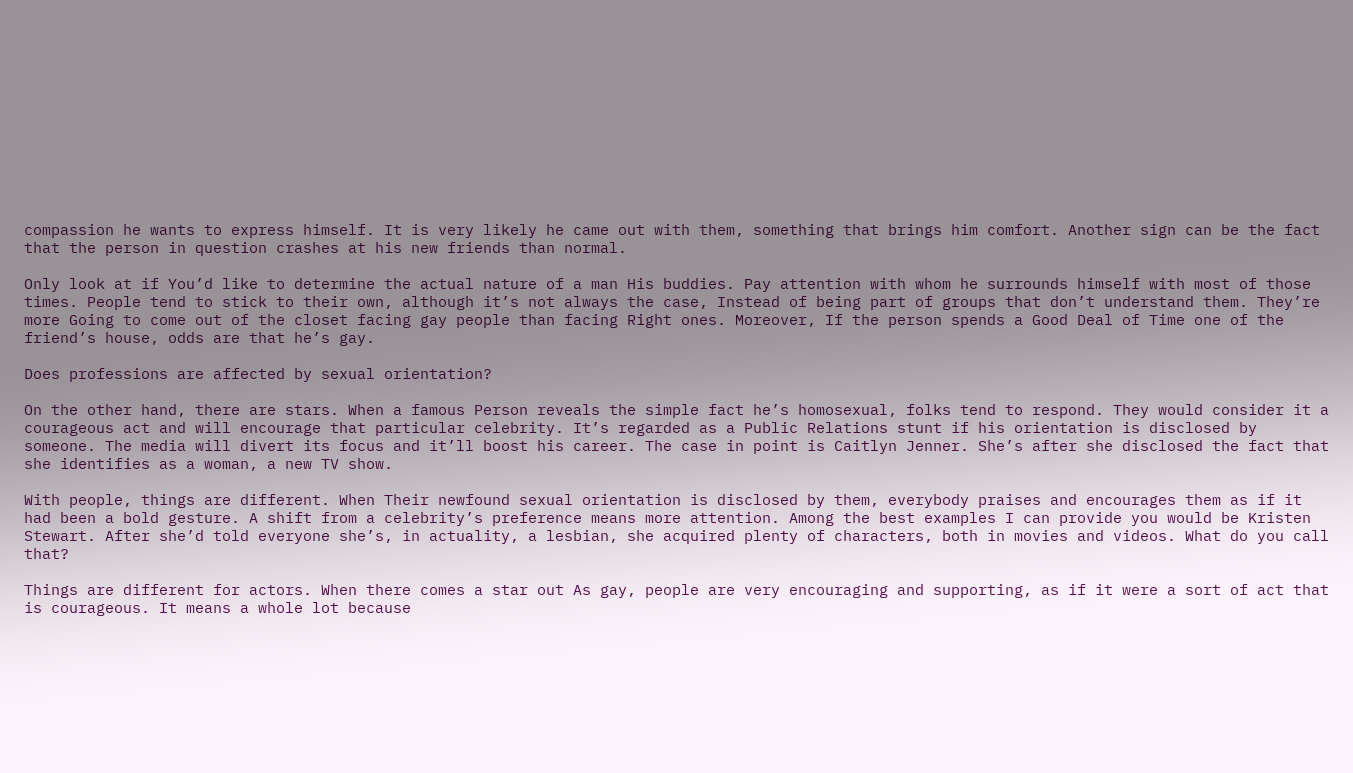compassion he wants to express himself. It is very likely he came out with them, something that brings him comfort. Another sign can be the fact that the person in question crashes at his new friends than normal.

Only look at if You’d like to determine the actual nature of a man His buddies. Pay attention with whom he surrounds himself with most of those times. People tend to stick to their own, although it’s not always the case, Instead of being part of groups that don’t understand them. They’re more Going to come out of the closet facing gay people than facing Right ones. Moreover, If the person spends a Good Deal of Time one of the friend’s house, odds are that he’s gay.

Does professions are affected by sexual orientation?

On the other hand, there are stars. When a famous Person reveals the simple fact he’s homosexual, folks tend to respond. They would consider it a courageous act and will encourage that particular celebrity. It’s regarded as a Public Relations stunt if his orientation is disclosed by someone. The media will divert its focus and it’ll boost his career. The case in point is Caitlyn Jenner. She’s after she disclosed the fact that she identifies as a woman, a new TV show.

With people, things are different. When Their newfound sexual orientation is disclosed by them, everybody praises and encourages them as if it had been a bold gesture. A shift from a celebrity’s preference means more attention. Among the best examples I can provide you would be Kristen Stewart. After she’d told everyone she’s, in actuality, a lesbian, she acquired plenty of characters, both in movies and videos. What do you call that?

Things are different for actors. When there comes a star out As gay, people are very encouraging and supporting, as if it were a sort of act that is courageous. It means a whole lot because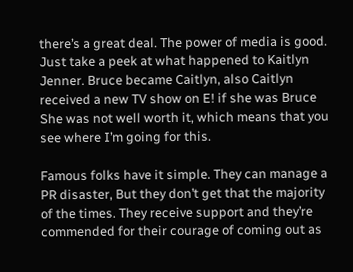there’s a great deal. The power of media is good. Just take a peek at what happened to Kaitlyn Jenner. Bruce became Caitlyn, also Caitlyn received a new TV show on E! if she was Bruce She was not well worth it, which means that you see where I’m going for this.

Famous folks have it simple. They can manage a PR disaster, But they don’t get that the majority of the times. They receive support and they’re commended for their courage of coming out as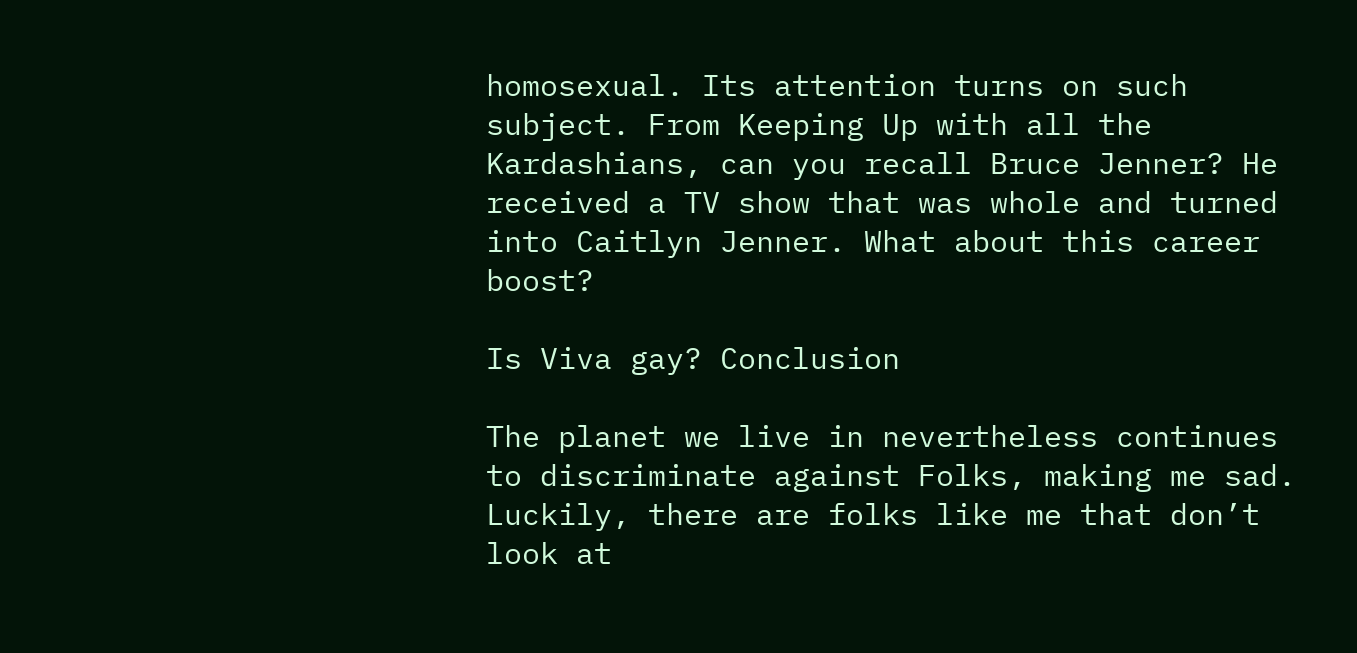homosexual. Its attention turns on such subject. From Keeping Up with all the Kardashians, can you recall Bruce Jenner? He received a TV show that was whole and turned into Caitlyn Jenner. What about this career boost?

Is Viva gay? Conclusion

The planet we live in nevertheless continues to discriminate against Folks, making me sad. Luckily, there are folks like me that don’t look at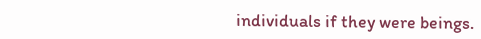individuals if they were beings.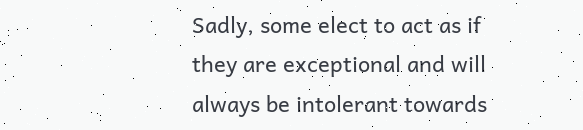Sadly, some elect to act as if they are exceptional and will always be intolerant towards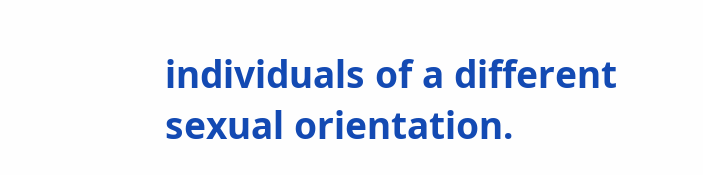individuals of a different sexual orientation.